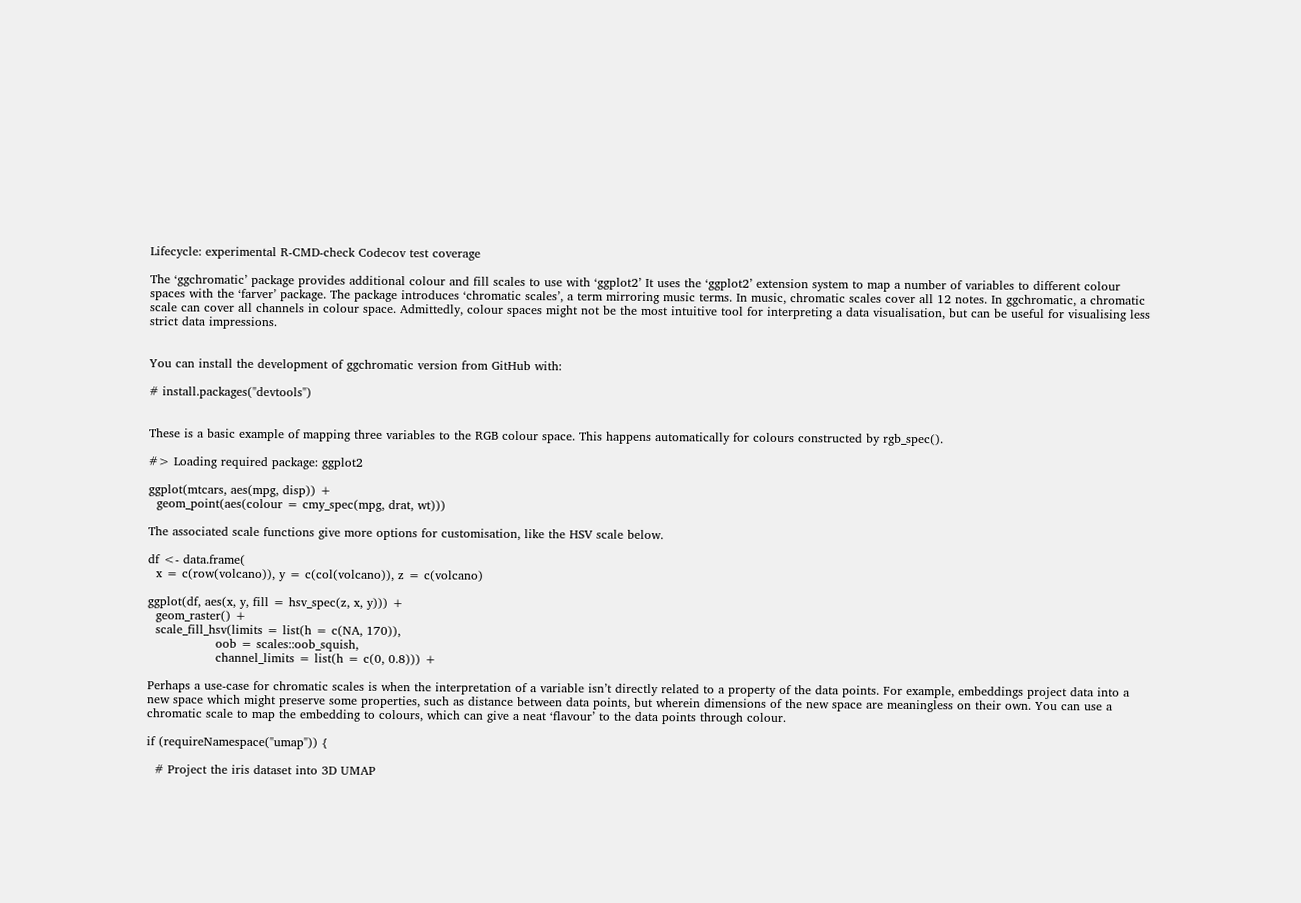Lifecycle: experimental R-CMD-check Codecov test coverage

The ‘ggchromatic’ package provides additional colour and fill scales to use with ‘ggplot2’ It uses the ‘ggplot2’ extension system to map a number of variables to different colour spaces with the ‘farver’ package. The package introduces ‘chromatic scales’, a term mirroring music terms. In music, chromatic scales cover all 12 notes. In ggchromatic, a chromatic scale can cover all channels in colour space. Admittedly, colour spaces might not be the most intuitive tool for interpreting a data visualisation, but can be useful for visualising less strict data impressions.


You can install the development of ggchromatic version from GitHub with:

# install.packages("devtools")


These is a basic example of mapping three variables to the RGB colour space. This happens automatically for colours constructed by rgb_spec().

#> Loading required package: ggplot2

ggplot(mtcars, aes(mpg, disp)) +
  geom_point(aes(colour = cmy_spec(mpg, drat, wt)))

The associated scale functions give more options for customisation, like the HSV scale below.

df <- data.frame(
  x = c(row(volcano)), y = c(col(volcano)), z = c(volcano)

ggplot(df, aes(x, y, fill = hsv_spec(z, x, y))) +
  geom_raster() +
  scale_fill_hsv(limits = list(h = c(NA, 170)),
                 oob = scales::oob_squish,
                 channel_limits = list(h = c(0, 0.8))) +

Perhaps a use-case for chromatic scales is when the interpretation of a variable isn’t directly related to a property of the data points. For example, embeddings project data into a new space which might preserve some properties, such as distance between data points, but wherein dimensions of the new space are meaningless on their own. You can use a chromatic scale to map the embedding to colours, which can give a neat ‘flavour’ to the data points through colour.

if (requireNamespace("umap")) {

  # Project the iris dataset into 3D UMAP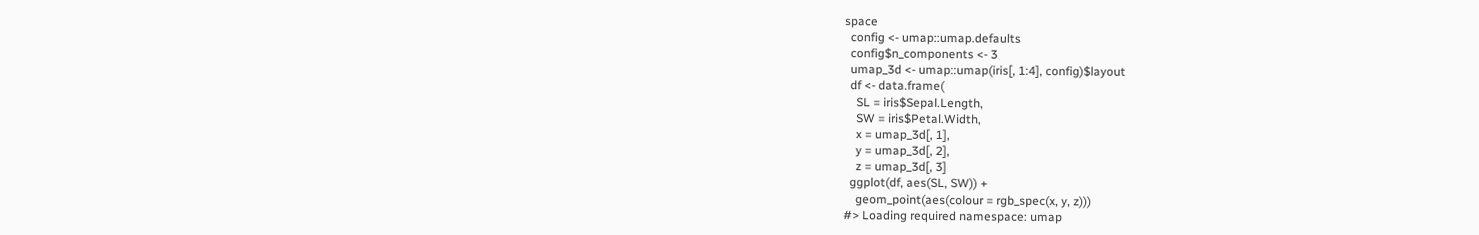space
  config <- umap::umap.defaults
  config$n_components <- 3
  umap_3d <- umap::umap(iris[, 1:4], config)$layout
  df <- data.frame(
    SL = iris$Sepal.Length,
    SW = iris$Petal.Width,
    x = umap_3d[, 1],
    y = umap_3d[, 2],
    z = umap_3d[, 3]
  ggplot(df, aes(SL, SW)) +
    geom_point(aes(colour = rgb_spec(x, y, z)))
#> Loading required namespace: umap